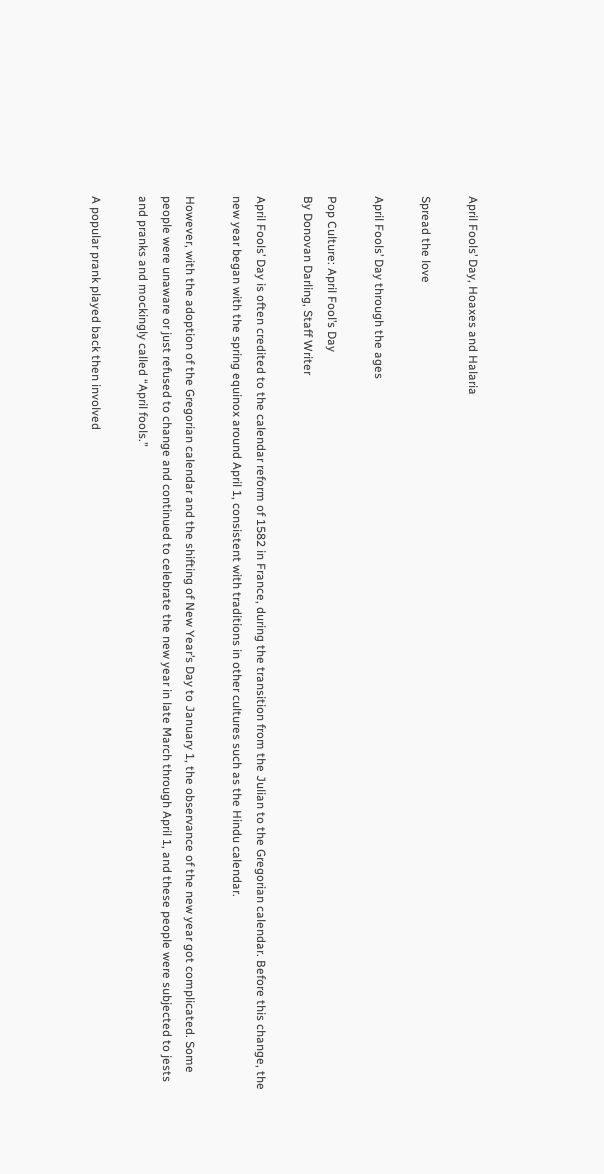April Fools’ Day, Hoaxes and Halaria

Spread the love

April Fools’ Day through the ages

Pop Culture: April Fool’s Day
By Donovan Darling, Staff Writer

April Fools’ Day is often credited to the calendar reform of 1582 in France, during the transition from the Julian to the Gregorian calendar. Before this change, the new year began with the spring equinox around April 1, consistent with traditions in other cultures such as the Hindu calendar.

However, with the adoption of the Gregorian calendar and the shifting of New Year’s Day to January 1, the observance of the new year got complicated. Some people were unaware or just refused to change and continued to celebrate the new year in late March through April 1, and these people were subjected to jests and pranks and mockingly called “April fools.”

A popular prank played back then involved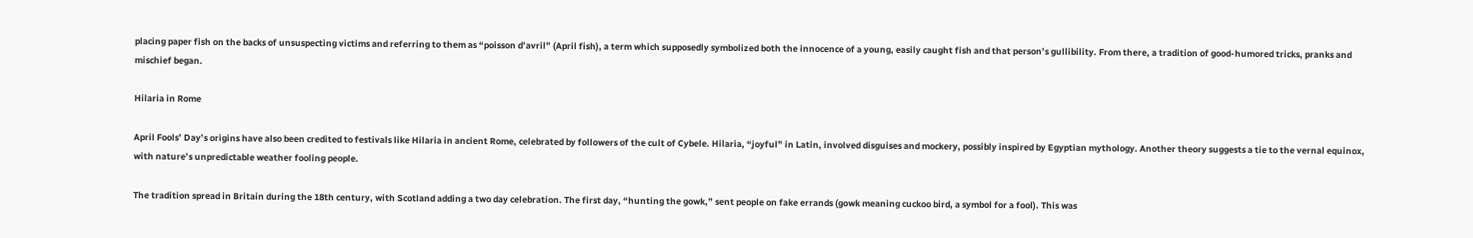placing paper fish on the backs of unsuspecting victims and referring to them as “poisson d’avril” (April fish), a term which supposedly symbolized both the innocence of a young, easily caught fish and that person’s gullibility. From there, a tradition of good-humored tricks, pranks and mischief began.

Hilaria in Rome

April Fools’ Day’s origins have also been credited to festivals like Hilaria in ancient Rome, celebrated by followers of the cult of Cybele. Hilaria, “joyful” in Latin, involved disguises and mockery, possibly inspired by Egyptian mythology. Another theory suggests a tie to the vernal equinox, with nature’s unpredictable weather fooling people.

The tradition spread in Britain during the 18th century, with Scotland adding a two day celebration. The first day, “hunting the gowk,” sent people on fake errands (gowk meaning cuckoo bird, a symbol for a fool). This was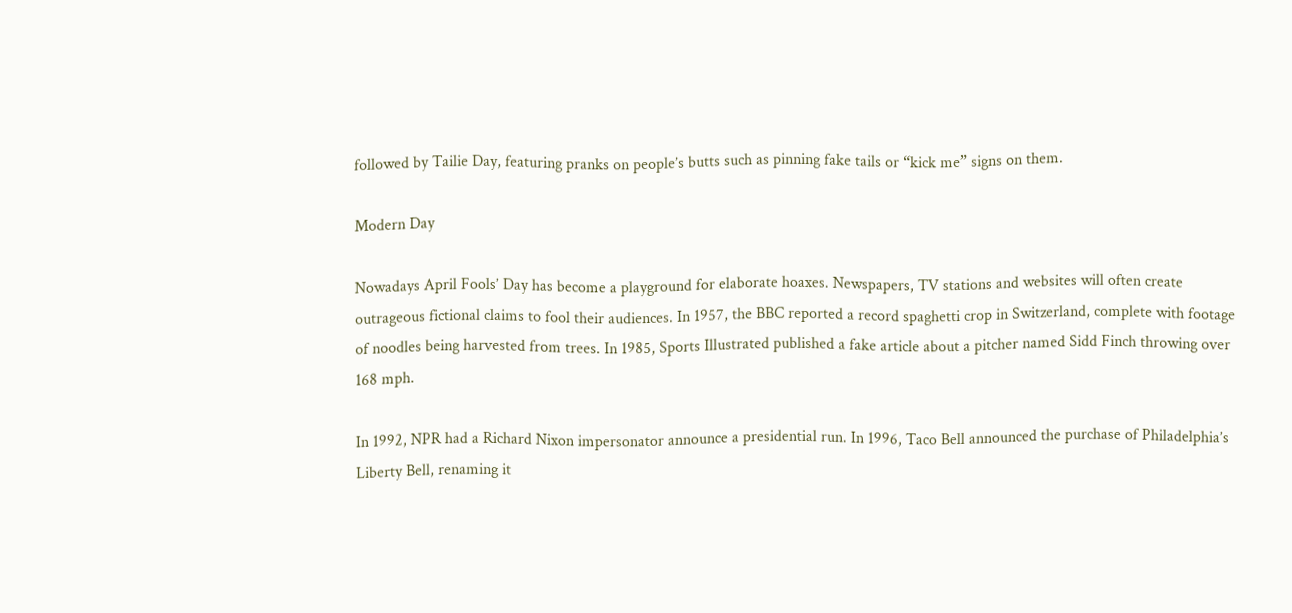followed by Tailie Day, featuring pranks on people’s butts such as pinning fake tails or “kick me” signs on them.

Modern Day

Nowadays April Fools’ Day has become a playground for elaborate hoaxes. Newspapers, TV stations and websites will often create outrageous fictional claims to fool their audiences. In 1957, the BBC reported a record spaghetti crop in Switzerland, complete with footage of noodles being harvested from trees. In 1985, Sports Illustrated published a fake article about a pitcher named Sidd Finch throwing over 168 mph.

In 1992, NPR had a Richard Nixon impersonator announce a presidential run. In 1996, Taco Bell announced the purchase of Philadelphia’s Liberty Bell, renaming it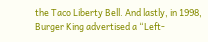the Taco Liberty Bell. And lastly, in 1998, Burger King advertised a “Left-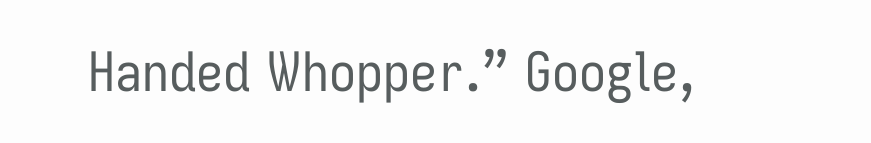Handed Whopper.” Google,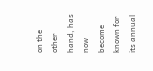on the other hand, has now become known for its annual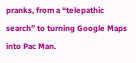pranks, from a “telepathic search” to turning Google Maps into Pac Man.